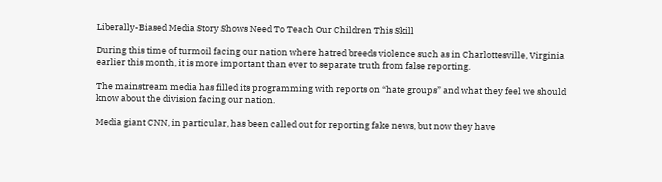Liberally-Biased Media Story Shows Need To Teach Our Children This Skill

During this time of turmoil facing our nation where hatred breeds violence such as in Charlottesville, Virginia earlier this month, it is more important than ever to separate truth from false reporting.

The mainstream media has filled its programming with reports on “hate groups” and what they feel we should know about the division facing our nation.

Media giant CNN, in particular, has been called out for reporting fake news, but now they have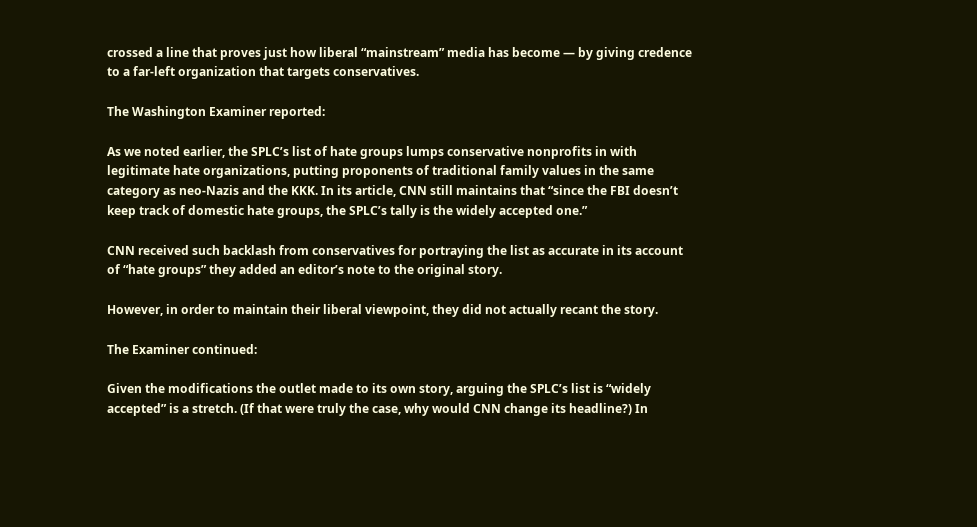crossed a line that proves just how liberal “mainstream” media has become — by giving credence to a far-left organization that targets conservatives.

The Washington Examiner reported:

As we noted earlier, the SPLC’s list of hate groups lumps conservative nonprofits in with legitimate hate organizations, putting proponents of traditional family values in the same category as neo-Nazis and the KKK. In its article, CNN still maintains that “since the FBI doesn’t keep track of domestic hate groups, the SPLC’s tally is the widely accepted one.”

CNN received such backlash from conservatives for portraying the list as accurate in its account of “hate groups” they added an editor’s note to the original story.

However, in order to maintain their liberal viewpoint, they did not actually recant the story.

The Examiner continued:

Given the modifications the outlet made to its own story, arguing the SPLC’s list is “widely accepted” is a stretch. (If that were truly the case, why would CNN change its headline?) In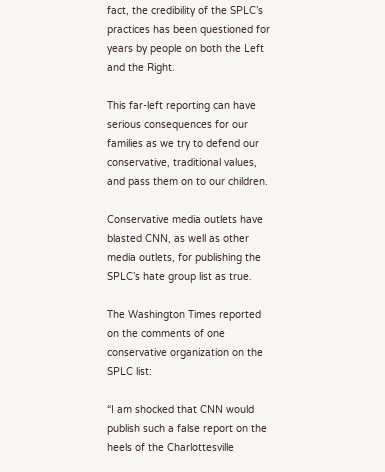fact, the credibility of the SPLC’s practices has been questioned for years by people on both the Left and the Right.

This far-left reporting can have serious consequences for our families as we try to defend our conservative, traditional values, and pass them on to our children.

Conservative media outlets have blasted CNN, as well as other media outlets, for publishing the SPLC’s hate group list as true.

The Washington Times reported on the comments of one conservative organization on the SPLC list:

“I am shocked that CNN would publish such a false report on the heels of the Charlottesville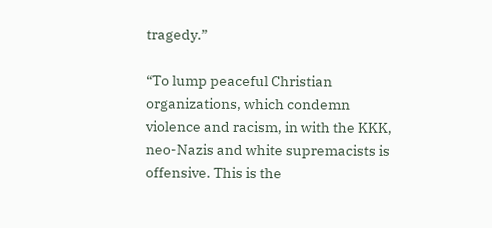tragedy.”

“To lump peaceful Christian organizations, which condemn violence and racism, in with the KKK, neo-Nazis and white supremacists is offensive. This is the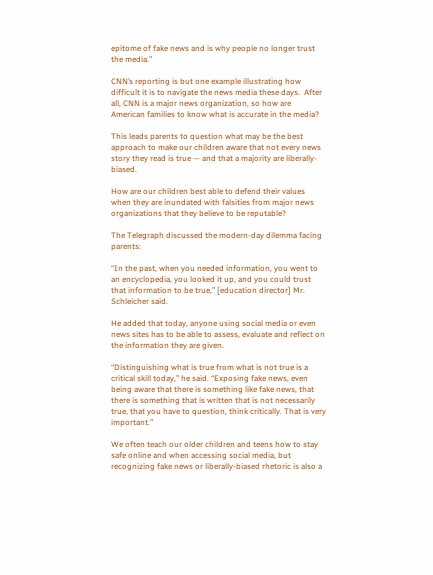epitome of fake news and is why people no longer trust the media.”

CNN’s reporting is but one example illustrating how difficult it is to navigate the news media these days.  After all, CNN is a major news organization, so how are American families to know what is accurate in the media?

This leads parents to question what may be the best approach to make our children aware that not every news story they read is true — and that a majority are liberally-biased.

How are our children best able to defend their values when they are inundated with falsities from major news organizations that they believe to be reputable?

The Telegraph discussed the modern-day dilemma facing parents:

“In the past, when you needed information, you went to an encyclopedia, you looked it up, and you could trust that information to be true,” [education director] Mr. Schleicher said.

He added that today, anyone using social media or even news sites has to be able to assess, evaluate and reflect on the information they are given.

“Distinguishing what is true from what is not true is a critical skill today,” he said. “Exposing fake news, even being aware that there is something like fake news, that there is something that is written that is not necessarily true, that you have to question, think critically. That is very important.”

We often teach our older children and teens how to stay safe online and when accessing social media, but recognizing fake news or liberally-biased rhetoric is also a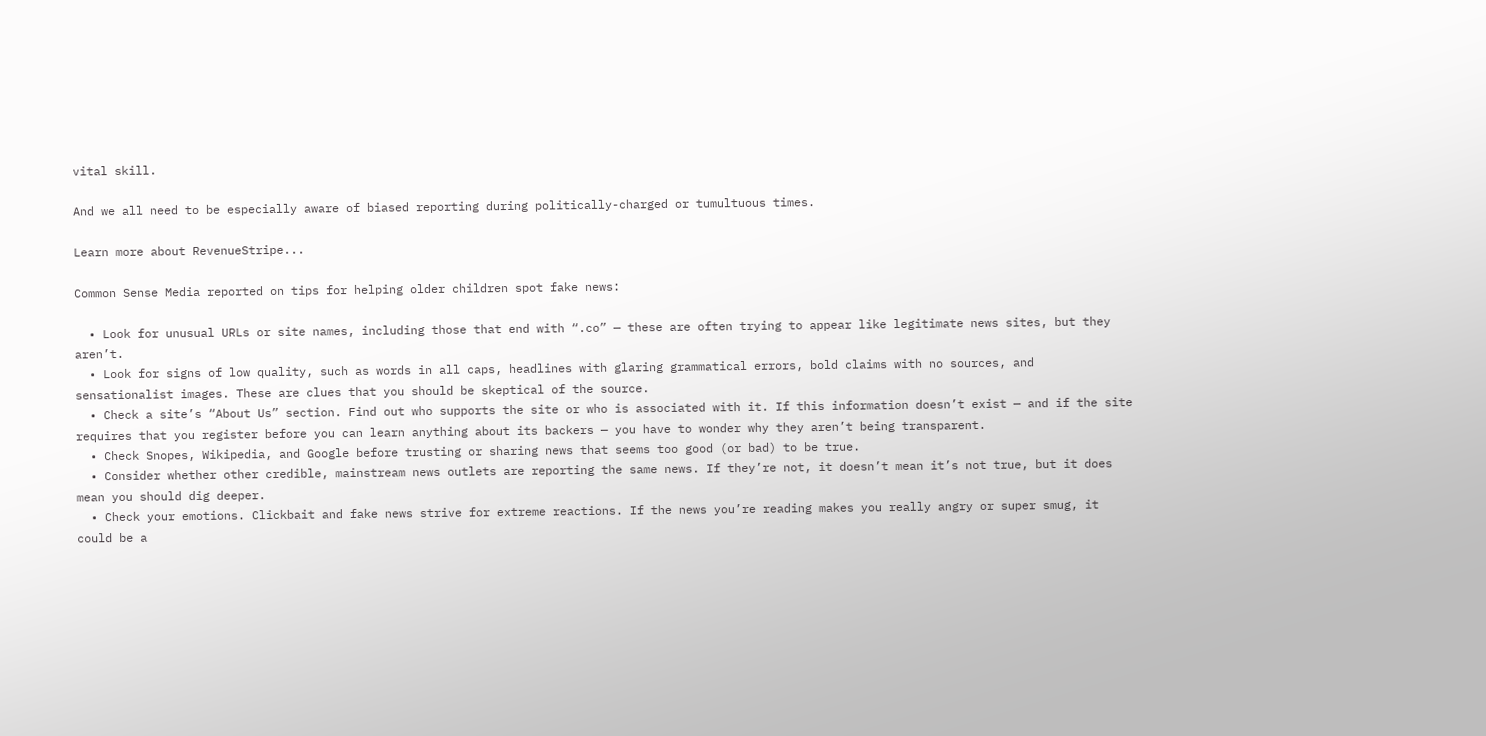vital skill.

And we all need to be especially aware of biased reporting during politically-charged or tumultuous times.

Learn more about RevenueStripe...

Common Sense Media reported on tips for helping older children spot fake news:

  • Look for unusual URLs or site names, including those that end with “.co” — these are often trying to appear like legitimate news sites, but they aren’t.
  • Look for signs of low quality, such as words in all caps, headlines with glaring grammatical errors, bold claims with no sources, and sensationalist images. These are clues that you should be skeptical of the source.
  • Check a site’s “About Us” section. Find out who supports the site or who is associated with it. If this information doesn’t exist — and if the site requires that you register before you can learn anything about its backers — you have to wonder why they aren’t being transparent.
  • Check Snopes, Wikipedia, and Google before trusting or sharing news that seems too good (or bad) to be true.
  • Consider whether other credible, mainstream news outlets are reporting the same news. If they’re not, it doesn’t mean it’s not true, but it does mean you should dig deeper.
  • Check your emotions. Clickbait and fake news strive for extreme reactions. If the news you’re reading makes you really angry or super smug, it could be a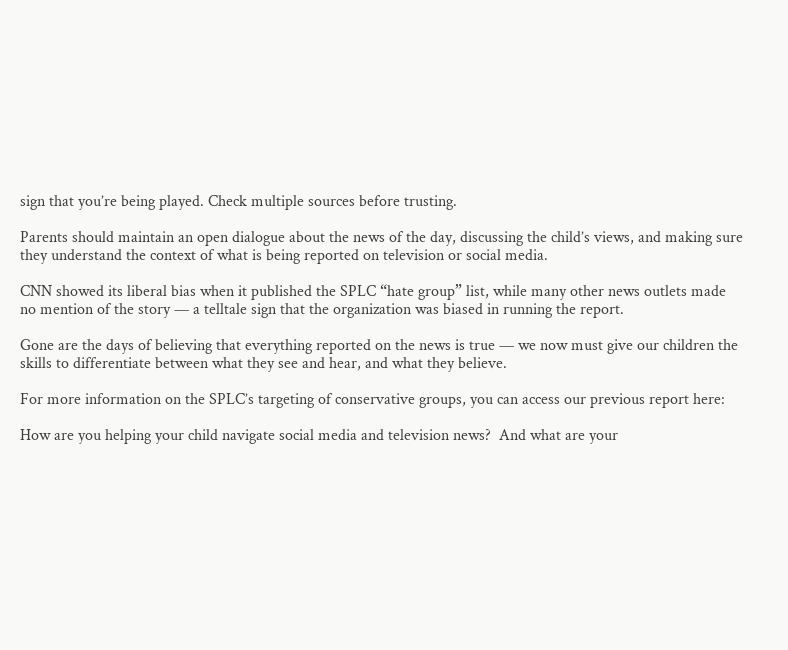sign that you’re being played. Check multiple sources before trusting.

Parents should maintain an open dialogue about the news of the day, discussing the child’s views, and making sure they understand the context of what is being reported on television or social media.

CNN showed its liberal bias when it published the SPLC “hate group” list, while many other news outlets made no mention of the story — a telltale sign that the organization was biased in running the report.

Gone are the days of believing that everything reported on the news is true — we now must give our children the skills to differentiate between what they see and hear, and what they believe.

For more information on the SPLC’s targeting of conservative groups, you can access our previous report here:

How are you helping your child navigate social media and television news?  And what are your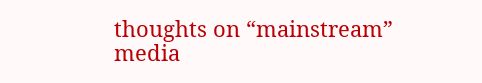thoughts on “mainstream” media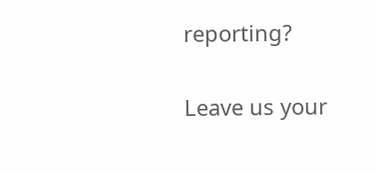reporting?

Leave us your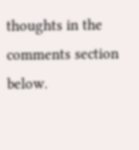thoughts in the comments section below.